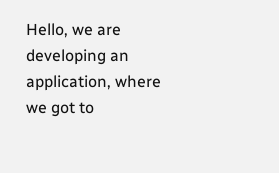Hello, we are developing an application, where we got to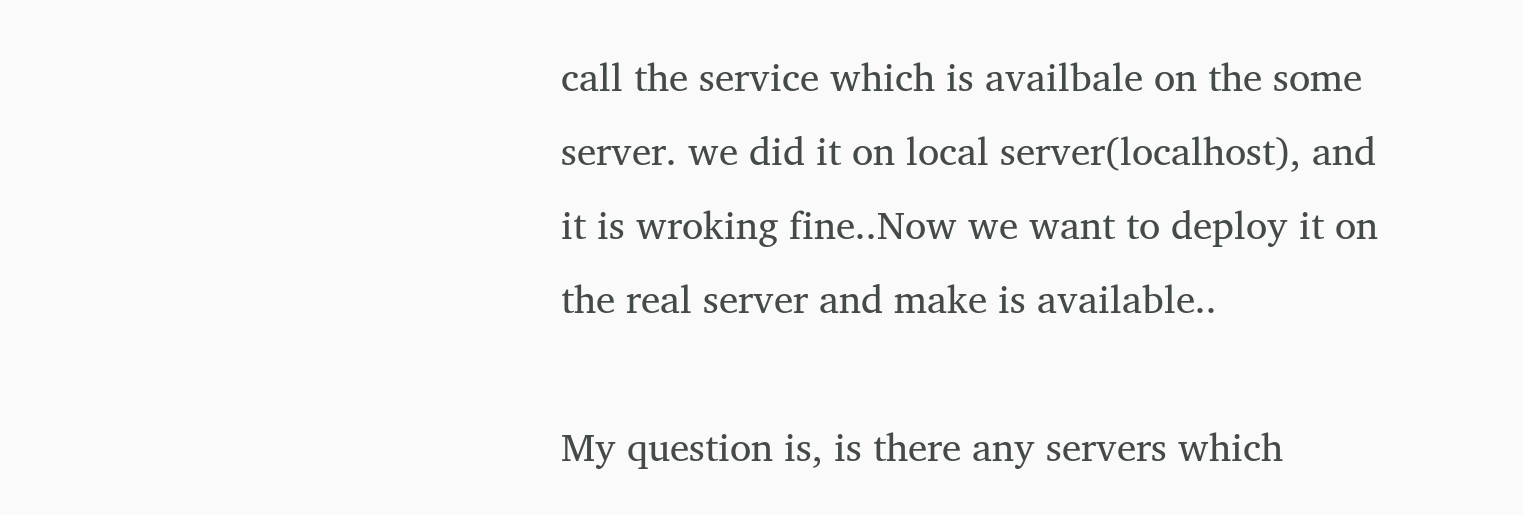call the service which is availbale on the some server. we did it on local server(localhost), and it is wroking fine..Now we want to deploy it on the real server and make is available..

My question is, is there any servers which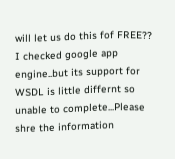will let us do this fof FREE??
I checked google app engine..but its support for WSDL is little differnt so unable to complete...Please shre the information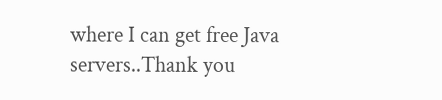where I can get free Java servers..Thank you